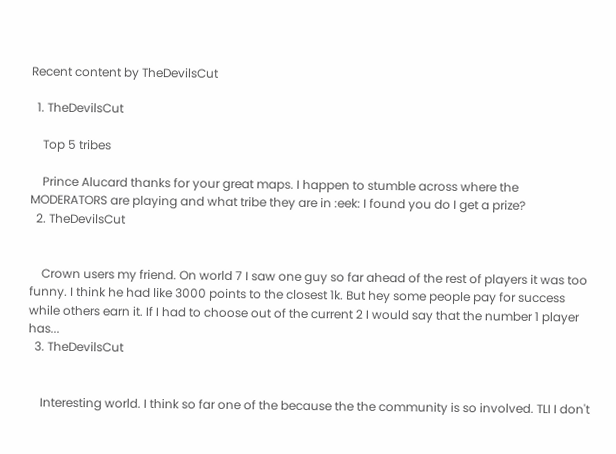Recent content by TheDevilsCut

  1. TheDevilsCut

    Top 5 tribes

    Prince Alucard thanks for your great maps. I happen to stumble across where the MODERATORS are playing and what tribe they are in :eek: I found you do I get a prize?
  2. TheDevilsCut


    Crown users my friend. On world 7 I saw one guy so far ahead of the rest of players it was too funny. I think he had like 3000 points to the closest 1k. But hey some people pay for success while others earn it. If I had to choose out of the current 2 I would say that the number 1 player has...
  3. TheDevilsCut


    Interesting world. I think so far one of the because the the community is so involved. TLI I don't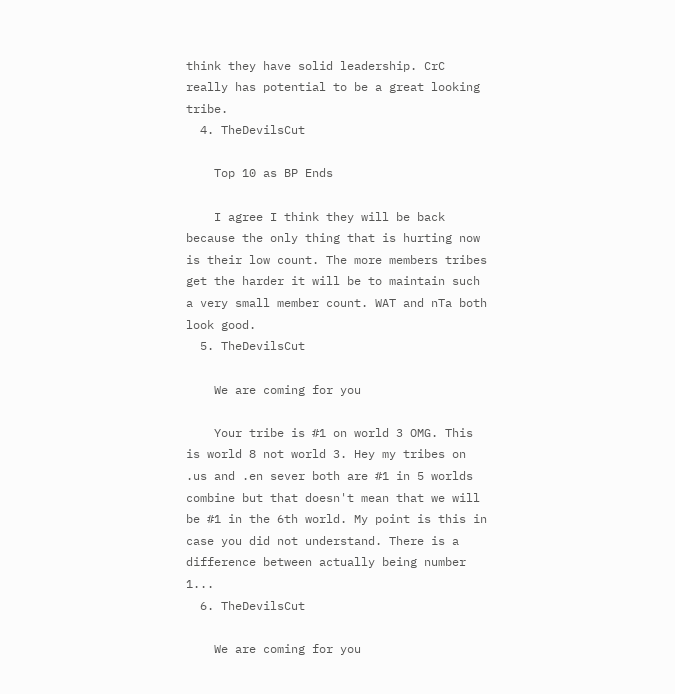think they have solid leadership. CrC really has potential to be a great looking tribe.
  4. TheDevilsCut

    Top 10 as BP Ends

    I agree I think they will be back because the only thing that is hurting now is their low count. The more members tribes get the harder it will be to maintain such a very small member count. WAT and nTa both look good.
  5. TheDevilsCut

    We are coming for you

    Your tribe is #1 on world 3 OMG. This is world 8 not world 3. Hey my tribes on .us and .en sever both are #1 in 5 worlds combine but that doesn't mean that we will be #1 in the 6th world. My point is this in case you did not understand. There is a difference between actually being number 1...
  6. TheDevilsCut

    We are coming for you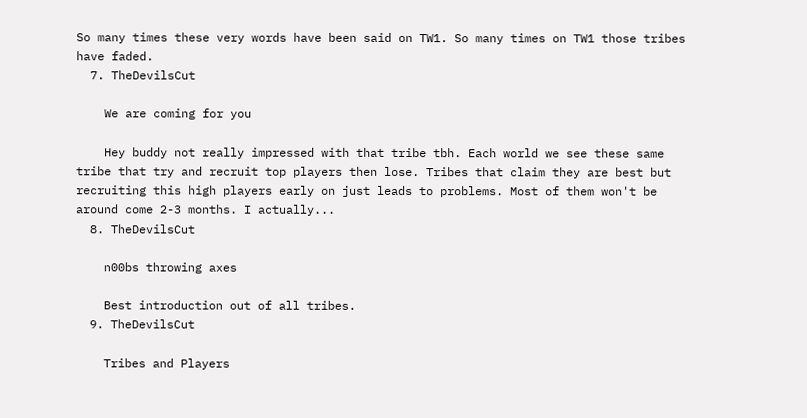So many times these very words have been said on TW1. So many times on TW1 those tribes have faded.
  7. TheDevilsCut

    We are coming for you

    Hey buddy not really impressed with that tribe tbh. Each world we see these same tribe that try and recruit top players then lose. Tribes that claim they are best but recruiting this high players early on just leads to problems. Most of them won't be around come 2-3 months. I actually...
  8. TheDevilsCut

    n00bs throwing axes

    Best introduction out of all tribes.
  9. TheDevilsCut

    Tribes and Players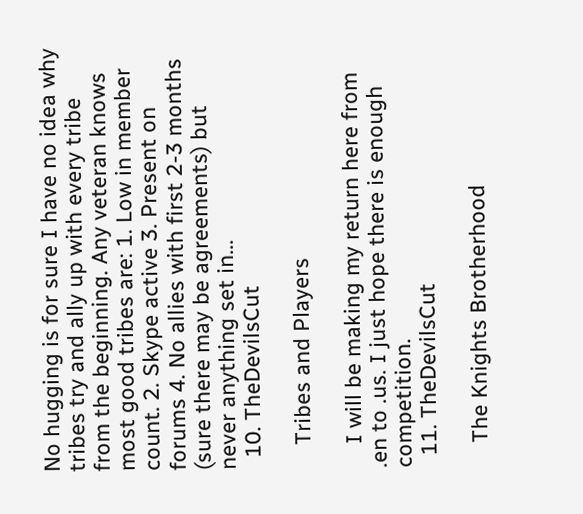No hugging is for sure I have no idea why tribes try and ally up with every tribe from the beginning. Any veteran knows most good tribes are: 1. Low in member count. 2. Skype active 3. Present on forums 4. No allies with first 2-3 months (sure there may be agreements) but never anything set in...
  10. TheDevilsCut

    Tribes and Players

    I will be making my return here from .en to .us. I just hope there is enough competition.
  11. TheDevilsCut

    The Knights Brotherhood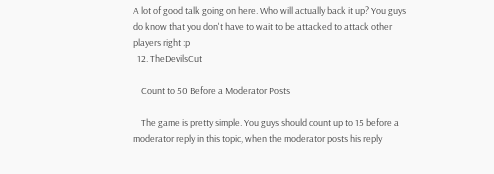A lot of good talk going on here. Who will actually back it up? You guys do know that you don't have to wait to be attacked to attack other players right :p
  12. TheDevilsCut

    Count to 50 Before a Moderator Posts

    The game is pretty simple. You guys should count up to 15 before a moderator reply in this topic, when the moderator posts his reply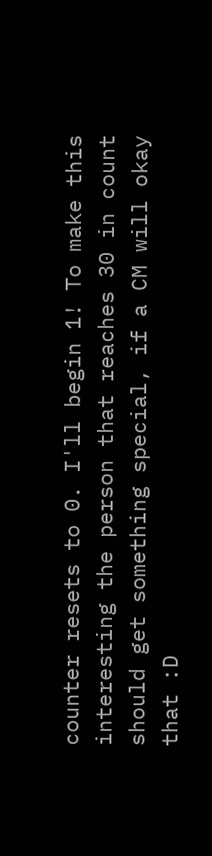counter resets to 0. I'll begin 1! To make this interesting the person that reaches 30 in count should get something special, if a CM will okay that :D